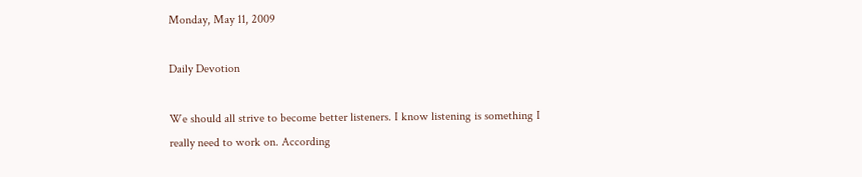Monday, May 11, 2009

Daily Devotion

We should all strive to become better listeners. I know listening is something I really need to work on. According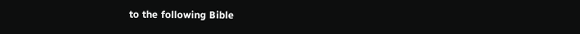to the following Bible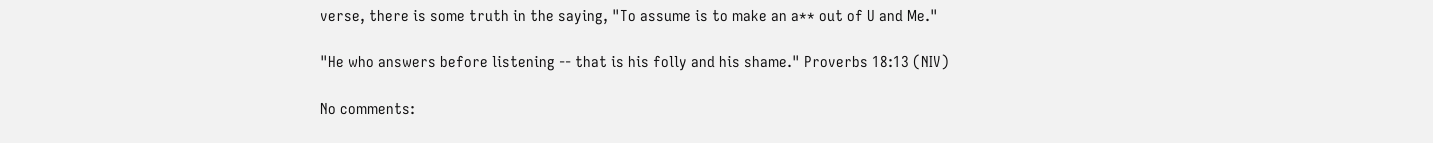verse, there is some truth in the saying, "To assume is to make an a** out of U and Me."

"He who answers before listening -- that is his folly and his shame." Proverbs 18:13 (NIV)

No comments: